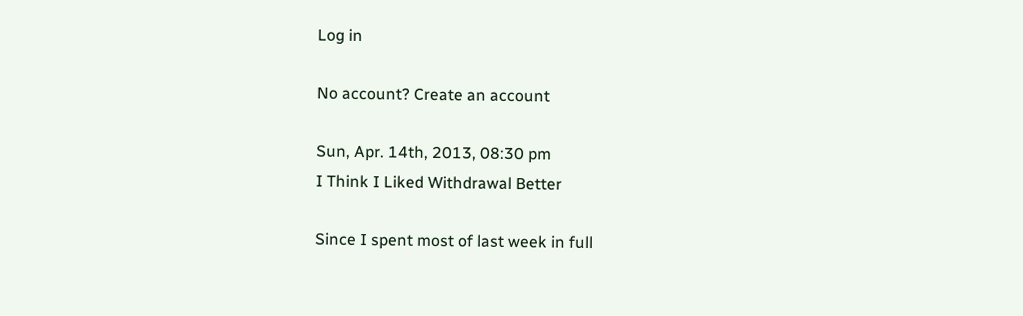Log in

No account? Create an account

Sun, Apr. 14th, 2013, 08:30 pm
I Think I Liked Withdrawal Better

Since I spent most of last week in full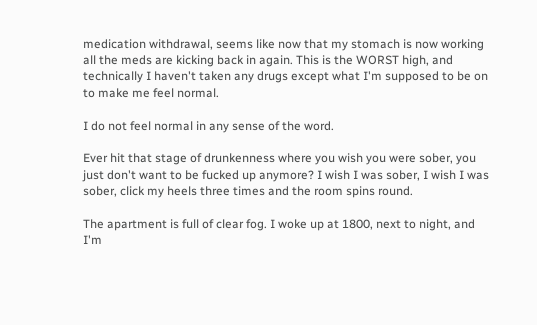medication withdrawal, seems like now that my stomach is now working all the meds are kicking back in again. This is the WORST high, and technically I haven't taken any drugs except what I'm supposed to be on to make me feel normal.

I do not feel normal in any sense of the word.

Ever hit that stage of drunkenness where you wish you were sober, you just don't want to be fucked up anymore? I wish I was sober, I wish I was sober, click my heels three times and the room spins round.

The apartment is full of clear fog. I woke up at 1800, next to night, and I'm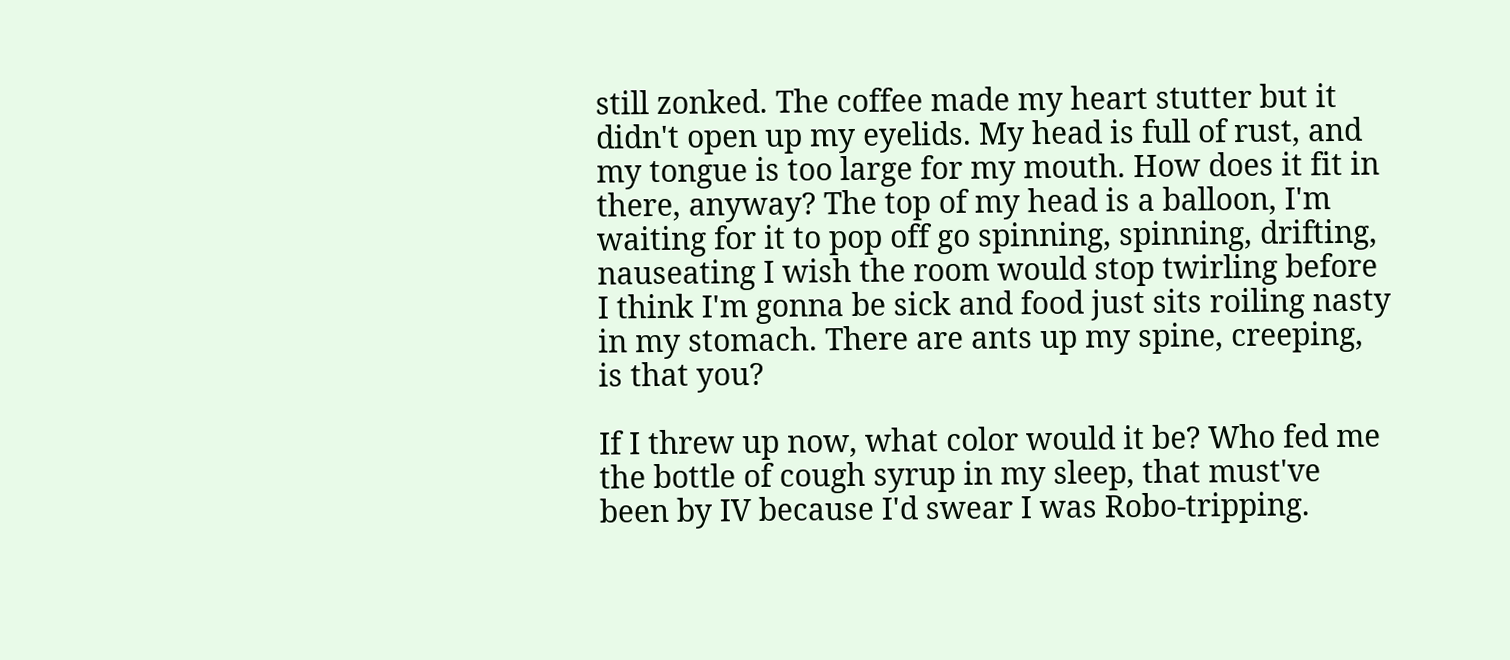still zonked. The coffee made my heart stutter but it didn't open up my eyelids. My head is full of rust, and my tongue is too large for my mouth. How does it fit in there, anyway? The top of my head is a balloon, I'm waiting for it to pop off go spinning, spinning, drifting, nauseating I wish the room would stop twirling before I think I'm gonna be sick and food just sits roiling nasty in my stomach. There are ants up my spine, creeping, is that you?

If I threw up now, what color would it be? Who fed me the bottle of cough syrup in my sleep, that must've been by IV because I'd swear I was Robo-tripping.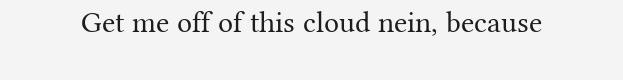Get me off of this cloud nein, because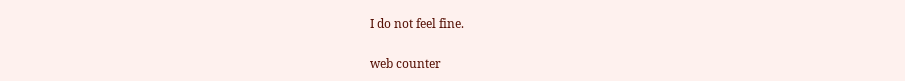I do not feel fine.

web counter